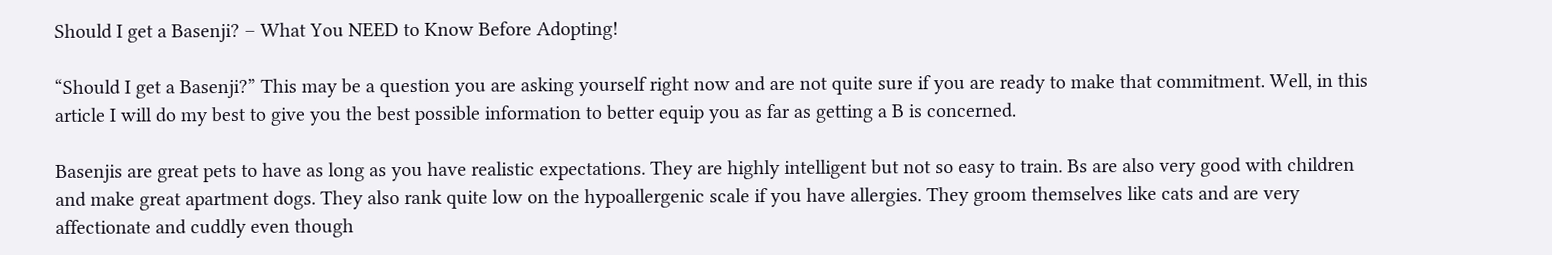Should I get a Basenji? – What You NEED to Know Before Adopting!

“Should I get a Basenji?” This may be a question you are asking yourself right now and are not quite sure if you are ready to make that commitment. Well, in this article I will do my best to give you the best possible information to better equip you as far as getting a B is concerned.

Basenjis are great pets to have as long as you have realistic expectations. They are highly intelligent but not so easy to train. Bs are also very good with children and make great apartment dogs. They also rank quite low on the hypoallergenic scale if you have allergies. They groom themselves like cats and are very affectionate and cuddly even though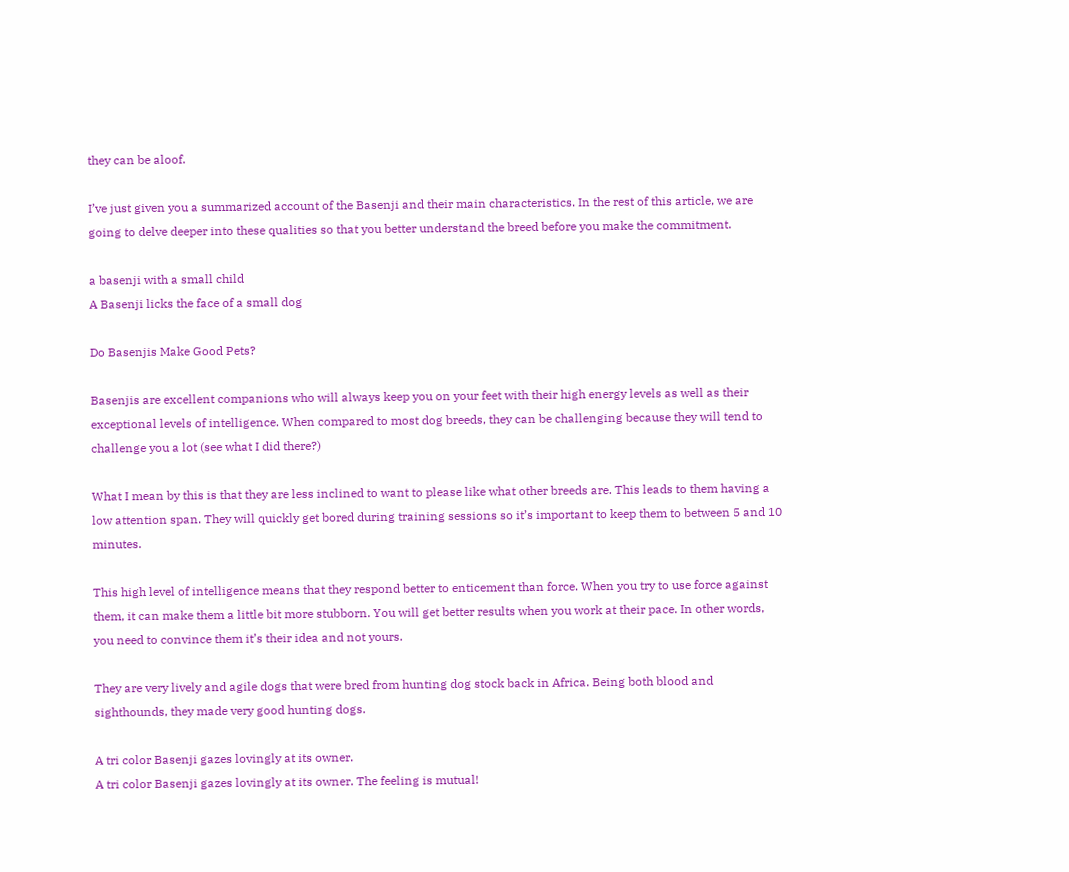they can be aloof.

I’ve just given you a summarized account of the Basenji and their main characteristics. In the rest of this article, we are going to delve deeper into these qualities so that you better understand the breed before you make the commitment.

a basenji with a small child
A Basenji licks the face of a small dog

Do Basenjis Make Good Pets?

Basenjis are excellent companions who will always keep you on your feet with their high energy levels as well as their exceptional levels of intelligence. When compared to most dog breeds, they can be challenging because they will tend to challenge you a lot (see what I did there?)

What I mean by this is that they are less inclined to want to please like what other breeds are. This leads to them having a low attention span. They will quickly get bored during training sessions so it’s important to keep them to between 5 and 10 minutes.

This high level of intelligence means that they respond better to enticement than force. When you try to use force against them, it can make them a little bit more stubborn. You will get better results when you work at their pace. In other words, you need to convince them it’s their idea and not yours.

They are very lively and agile dogs that were bred from hunting dog stock back in Africa. Being both blood and sighthounds, they made very good hunting dogs.

A tri color Basenji gazes lovingly at its owner.
A tri color Basenji gazes lovingly at its owner. The feeling is mutual!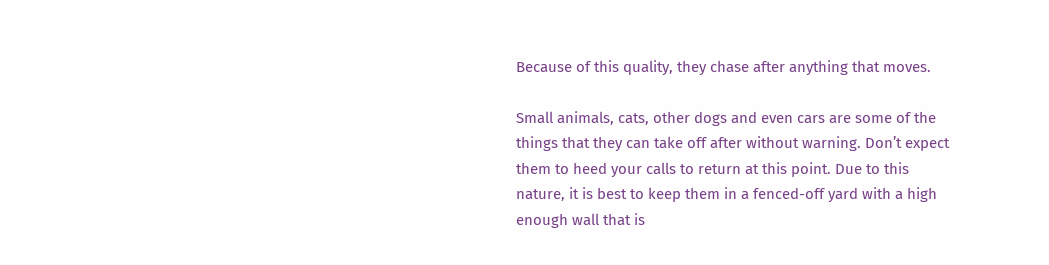Because of this quality, they chase after anything that moves.

Small animals, cats, other dogs and even cars are some of the things that they can take off after without warning. Don’t expect them to heed your calls to return at this point. Due to this nature, it is best to keep them in a fenced-off yard with a high enough wall that is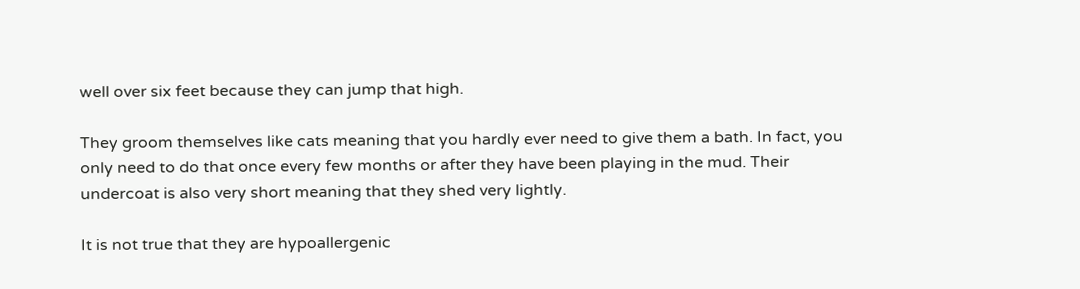well over six feet because they can jump that high.

They groom themselves like cats meaning that you hardly ever need to give them a bath. In fact, you only need to do that once every few months or after they have been playing in the mud. Their undercoat is also very short meaning that they shed very lightly.

It is not true that they are hypoallergenic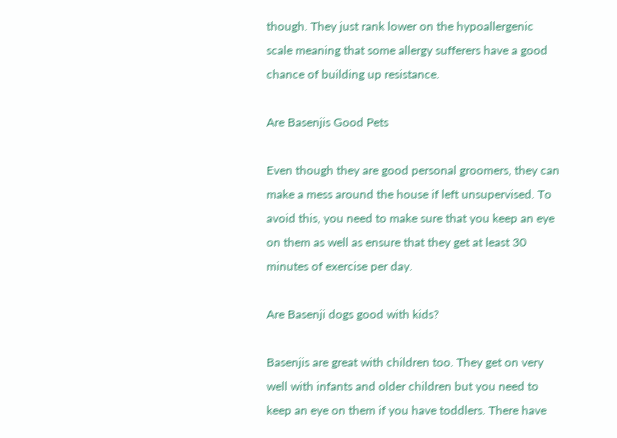though. They just rank lower on the hypoallergenic scale meaning that some allergy sufferers have a good chance of building up resistance.

Are Basenjis Good Pets

Even though they are good personal groomers, they can make a mess around the house if left unsupervised. To avoid this, you need to make sure that you keep an eye on them as well as ensure that they get at least 30 minutes of exercise per day.

Are Basenji dogs good with kids?

Basenjis are great with children too. They get on very well with infants and older children but you need to keep an eye on them if you have toddlers. There have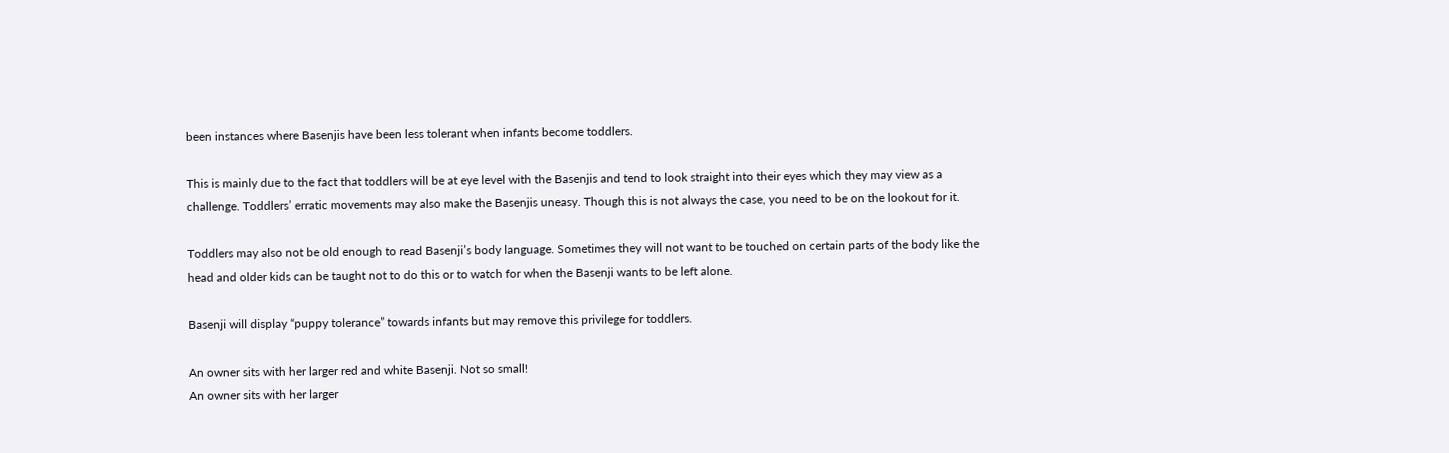been instances where Basenjis have been less tolerant when infants become toddlers.

This is mainly due to the fact that toddlers will be at eye level with the Basenjis and tend to look straight into their eyes which they may view as a challenge. Toddlers’ erratic movements may also make the Basenjis uneasy. Though this is not always the case, you need to be on the lookout for it.

Toddlers may also not be old enough to read Basenji’s body language. Sometimes they will not want to be touched on certain parts of the body like the head and older kids can be taught not to do this or to watch for when the Basenji wants to be left alone.

Basenji will display “puppy tolerance” towards infants but may remove this privilege for toddlers.

An owner sits with her larger red and white Basenji. Not so small!
An owner sits with her larger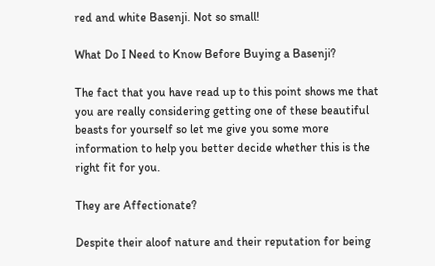red and white Basenji. Not so small!

What Do I Need to Know Before Buying a Basenji?

The fact that you have read up to this point shows me that you are really considering getting one of these beautiful beasts for yourself so let me give you some more information to help you better decide whether this is the right fit for you.

They are Affectionate?

Despite their aloof nature and their reputation for being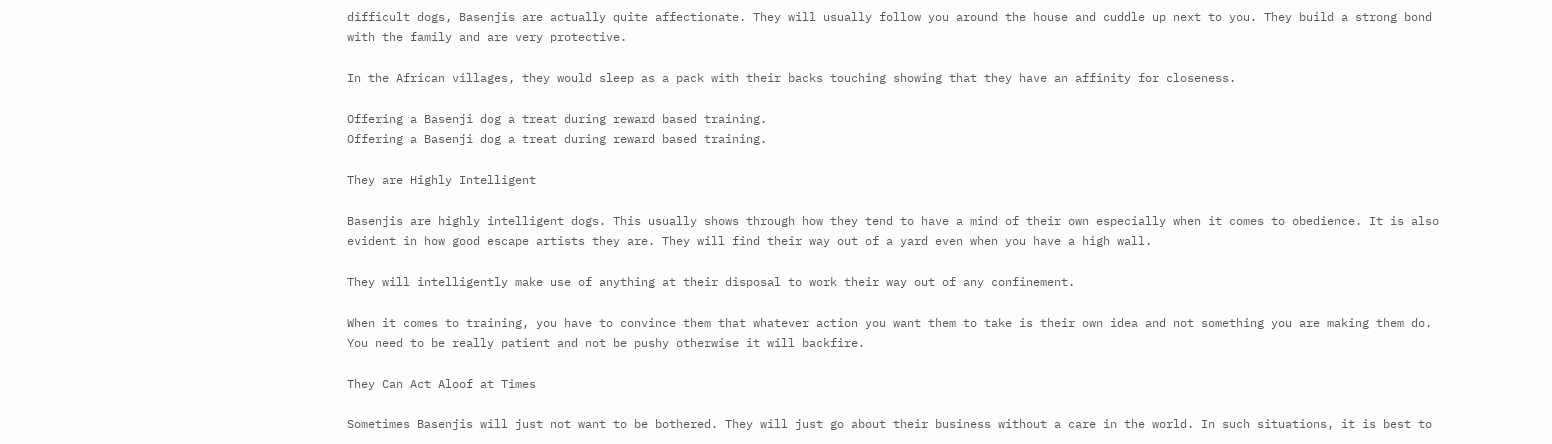difficult dogs, Basenjis are actually quite affectionate. They will usually follow you around the house and cuddle up next to you. They build a strong bond with the family and are very protective.

In the African villages, they would sleep as a pack with their backs touching showing that they have an affinity for closeness.

Offering a Basenji dog a treat during reward based training.
Offering a Basenji dog a treat during reward based training.

They are Highly Intelligent

Basenjis are highly intelligent dogs. This usually shows through how they tend to have a mind of their own especially when it comes to obedience. It is also evident in how good escape artists they are. They will find their way out of a yard even when you have a high wall.

They will intelligently make use of anything at their disposal to work their way out of any confinement.

When it comes to training, you have to convince them that whatever action you want them to take is their own idea and not something you are making them do. You need to be really patient and not be pushy otherwise it will backfire.

They Can Act Aloof at Times

Sometimes Basenjis will just not want to be bothered. They will just go about their business without a care in the world. In such situations, it is best to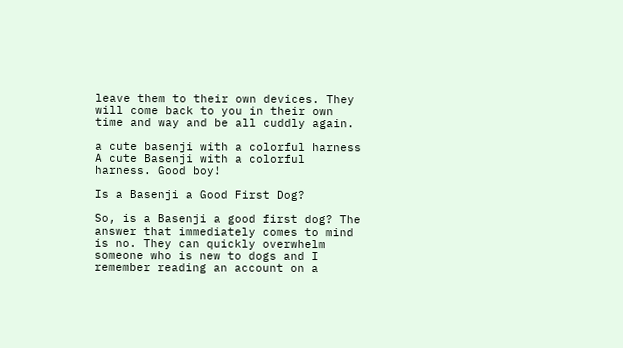leave them to their own devices. They will come back to you in their own time and way and be all cuddly again.

a cute basenji with a colorful harness
A cute Basenji with a colorful harness. Good boy!

Is a Basenji a Good First Dog?

So, is a Basenji a good first dog? The answer that immediately comes to mind is no. They can quickly overwhelm someone who is new to dogs and I remember reading an account on a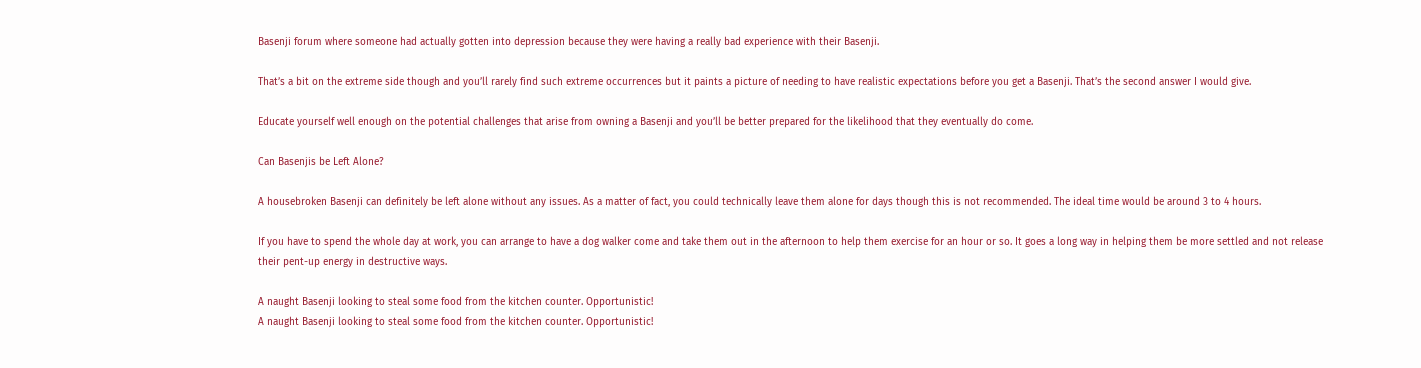Basenji forum where someone had actually gotten into depression because they were having a really bad experience with their Basenji.

That’s a bit on the extreme side though and you’ll rarely find such extreme occurrences but it paints a picture of needing to have realistic expectations before you get a Basenji. That’s the second answer I would give.

Educate yourself well enough on the potential challenges that arise from owning a Basenji and you’ll be better prepared for the likelihood that they eventually do come.

Can Basenjis be Left Alone?

A housebroken Basenji can definitely be left alone without any issues. As a matter of fact, you could technically leave them alone for days though this is not recommended. The ideal time would be around 3 to 4 hours.

If you have to spend the whole day at work, you can arrange to have a dog walker come and take them out in the afternoon to help them exercise for an hour or so. It goes a long way in helping them be more settled and not release their pent-up energy in destructive ways.

A naught Basenji looking to steal some food from the kitchen counter. Opportunistic!
A naught Basenji looking to steal some food from the kitchen counter. Opportunistic!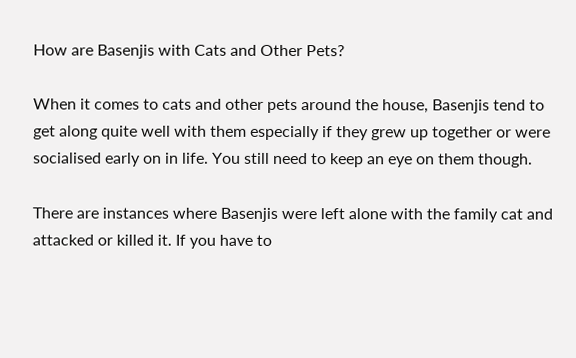How are Basenjis with Cats and Other Pets?

When it comes to cats and other pets around the house, Basenjis tend to get along quite well with them especially if they grew up together or were socialised early on in life. You still need to keep an eye on them though.

There are instances where Basenjis were left alone with the family cat and attacked or killed it. If you have to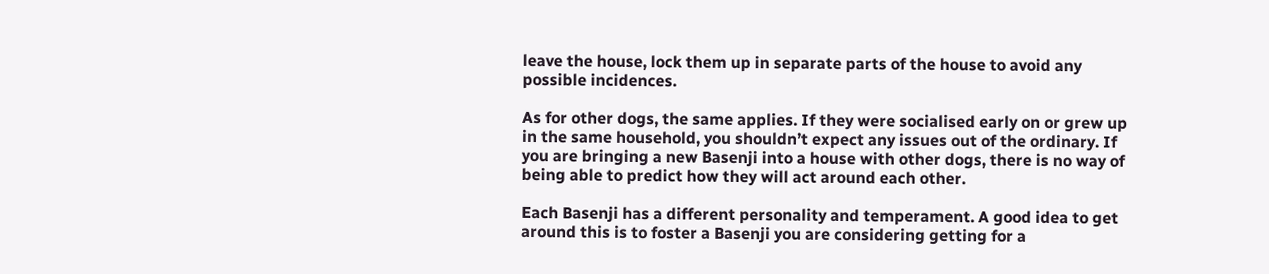leave the house, lock them up in separate parts of the house to avoid any possible incidences.

As for other dogs, the same applies. If they were socialised early on or grew up in the same household, you shouldn’t expect any issues out of the ordinary. If you are bringing a new Basenji into a house with other dogs, there is no way of being able to predict how they will act around each other.

Each Basenji has a different personality and temperament. A good idea to get around this is to foster a Basenji you are considering getting for a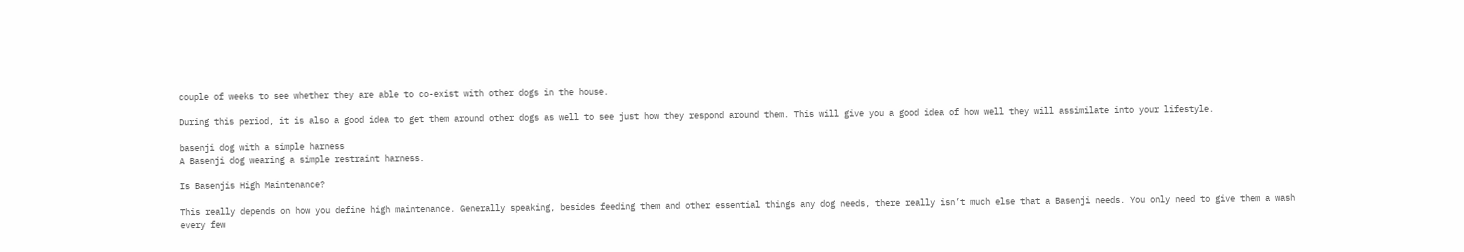couple of weeks to see whether they are able to co-exist with other dogs in the house.

During this period, it is also a good idea to get them around other dogs as well to see just how they respond around them. This will give you a good idea of how well they will assimilate into your lifestyle.

basenji dog with a simple harness
A Basenji dog wearing a simple restraint harness.

Is Basenjis High Maintenance?

This really depends on how you define high maintenance. Generally speaking, besides feeding them and other essential things any dog needs, there really isn’t much else that a Basenji needs. You only need to give them a wash every few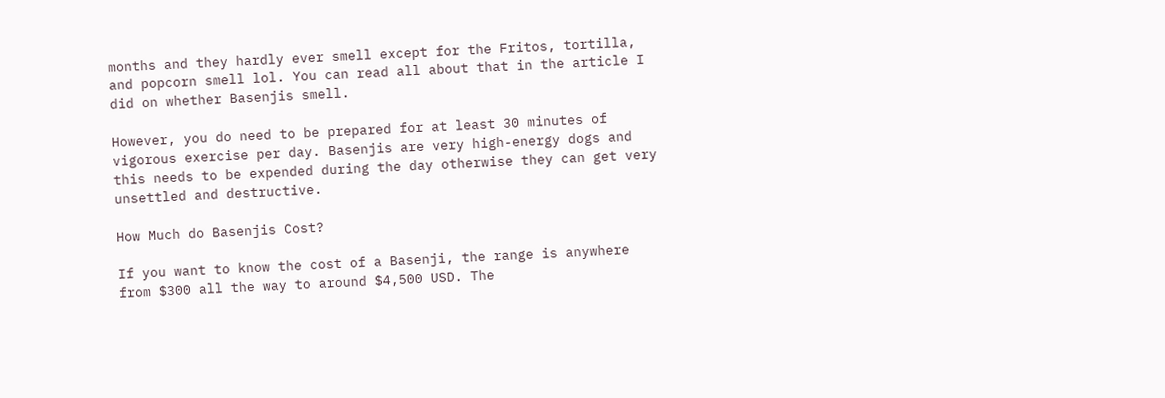months and they hardly ever smell except for the Fritos, tortilla, and popcorn smell lol. You can read all about that in the article I did on whether Basenjis smell.

However, you do need to be prepared for at least 30 minutes of vigorous exercise per day. Basenjis are very high-energy dogs and this needs to be expended during the day otherwise they can get very unsettled and destructive.

How Much do Basenjis Cost?

If you want to know the cost of a Basenji, the range is anywhere from $300 all the way to around $4,500 USD. The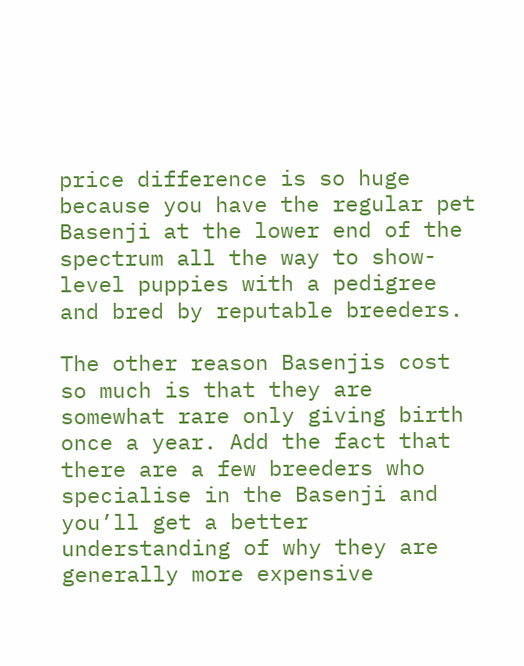price difference is so huge because you have the regular pet Basenji at the lower end of the spectrum all the way to show-level puppies with a pedigree and bred by reputable breeders.

The other reason Basenjis cost so much is that they are somewhat rare only giving birth once a year. Add the fact that there are a few breeders who specialise in the Basenji and you’ll get a better understanding of why they are generally more expensive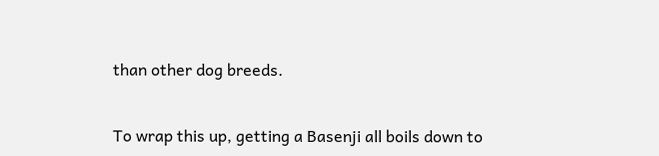than other dog breeds.


To wrap this up, getting a Basenji all boils down to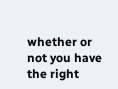whether or not you have the right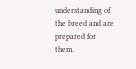understanding of the breed and are prepared for them.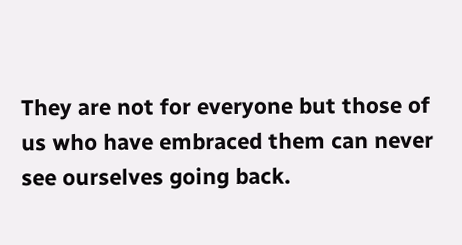They are not for everyone but those of us who have embraced them can never see ourselves going back.